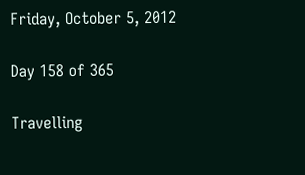Friday, October 5, 2012

Day 158 of 365

Travelling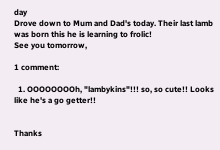day
Drove down to Mum and Dad's today. Their last lamb was born this he is learning to frolic!
See you tomorrow,

1 comment:

  1. OOOOOOOOh, "lambykins"!!! so, so cute!! Looks like he's a go getter!!


Thanks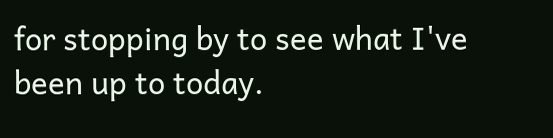for stopping by to see what I've been up to today.